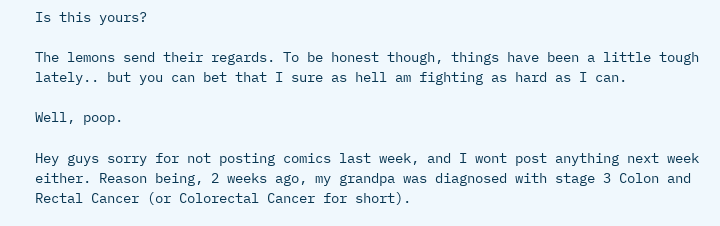Is this yours?

The lemons send their regards. To be honest though, things have been a little tough lately.. but you can bet that I sure as hell am fighting as hard as I can.

Well, poop.

Hey guys sorry for not posting comics last week, and I wont post anything next week either. Reason being, 2 weeks ago, my grandpa was diagnosed with stage 3 Colon and Rectal Cancer (or Colorectal Cancer for short).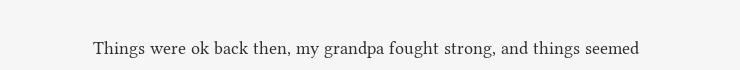Things were ok back then, my grandpa fought strong, and things seemed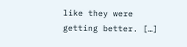like they were getting better. […]